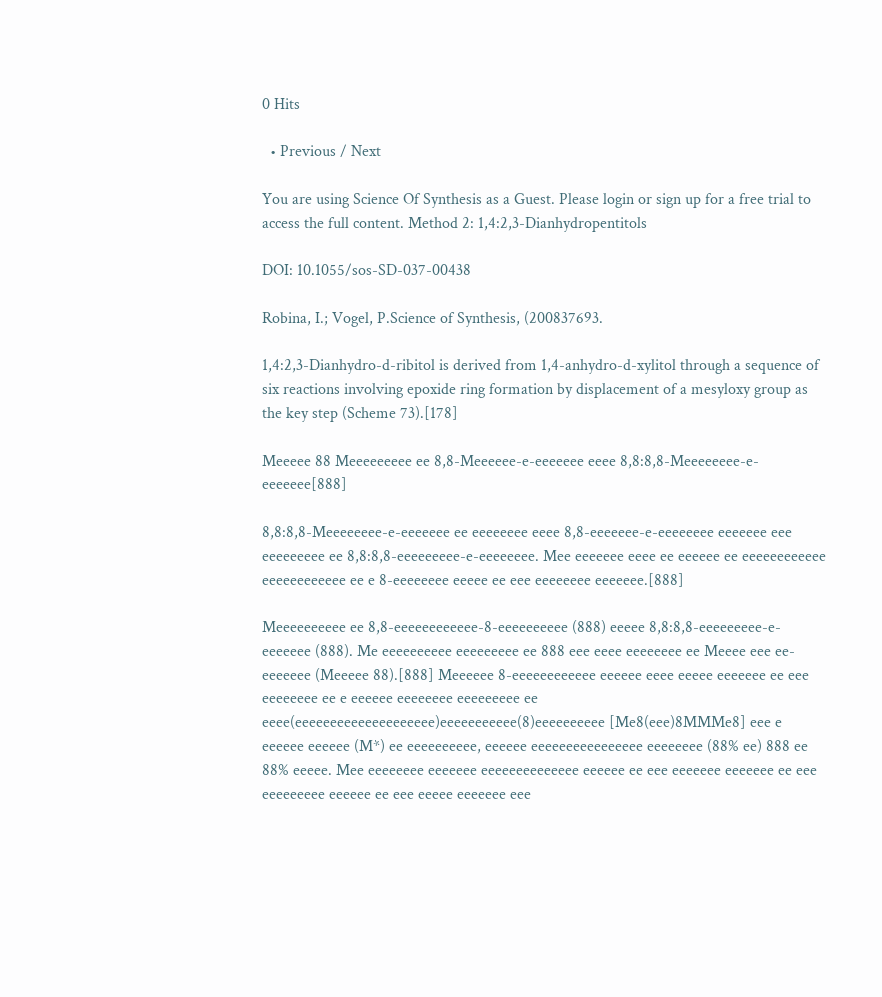0 Hits

  • Previous / Next

You are using Science Of Synthesis as a Guest. Please login or sign up for a free trial to access the full content. Method 2: 1,4:2,3-Dianhydropentitols

DOI: 10.1055/sos-SD-037-00438

Robina, I.; Vogel, P.Science of Synthesis, (200837693.

1,4:2,3-Dianhydro-d-ribitol is derived from 1,4-anhydro-d-xylitol through a sequence of six reactions involving epoxide ring formation by displacement of a mesyloxy group as the key step (Scheme 73).[178]

Meeeee 88 Meeeeeeeee ee 8,8-Meeeeee-e-eeeeeee eeee 8,8:8,8-Meeeeeeee-e-eeeeeee[888]

8,8:8,8-Meeeeeeee-e-eeeeeee ee eeeeeeee eeee 8,8-eeeeeee-e-eeeeeeee eeeeeee eee eeeeeeeee ee 8,8:8,8-eeeeeeeee-e-eeeeeeee. Mee eeeeeee eeee ee eeeeee ee eeeeeeeeeeee eeeeeeeeeeee ee e 8-eeeeeeee eeeee ee eee eeeeeeee eeeeeee.[888]

Meeeeeeeeee ee 8,8-eeeeeeeeeeee-8-eeeeeeeeee (888) eeeee 8,8:8,8-eeeeeeeee-e-eeeeeee (888). Me eeeeeeeeee eeeeeeeee ee 888 eee eeee eeeeeeee ee Meeee eee ee-eeeeeee (Meeeee 88).[888] Meeeeee 8-eeeeeeeeeeee eeeeee eeee eeeee eeeeeee ee eee eeeeeeee ee e eeeeee eeeeeeee eeeeeeeee ee eeee(eeeeeeeeeeeeeeeeeeee)eeeeeeeeeee(8)eeeeeeeeee [Me8(eee)8MMMe8] eee e eeeeee eeeeee (M*) ee eeeeeeeeee, eeeeee eeeeeeeeeeeeeeee eeeeeeee (88% ee) 888 ee 88% eeeee. Mee eeeeeeee eeeeeee eeeeeeeeeeeeee eeeeee ee eee eeeeeee eeeeeee ee eee eeeeeeeee eeeeee ee eee eeeee eeeeeee eee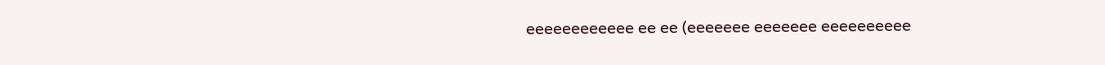eeeeeeeeeeee ee ee (eeeeeee eeeeeee eeeeeeeeee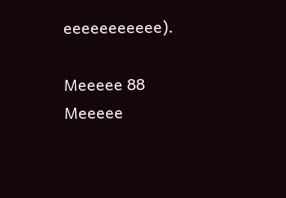eeeeeeeeeee).

Meeeee 88 Meeeee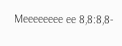Meeeeeeee ee 8,8:8,8-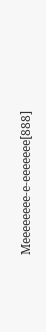Meeeeeeee-e-eeeeeee[888]